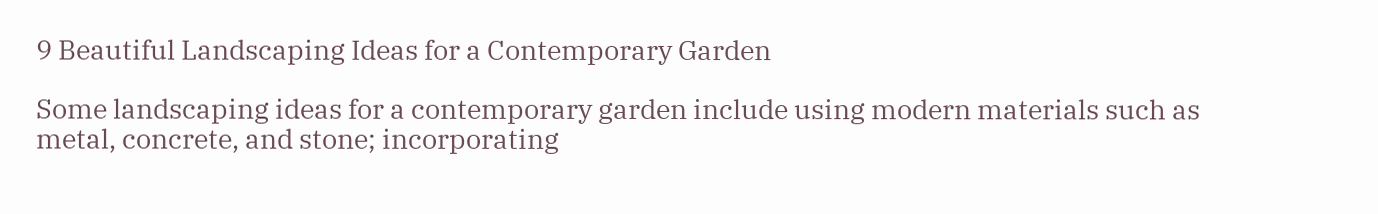9 Beautiful Landscaping Ideas for a Contemporary Garden

Some landscaping ideas for a contemporary garden include using modern materials such as metal, concrete, and stone; incorporating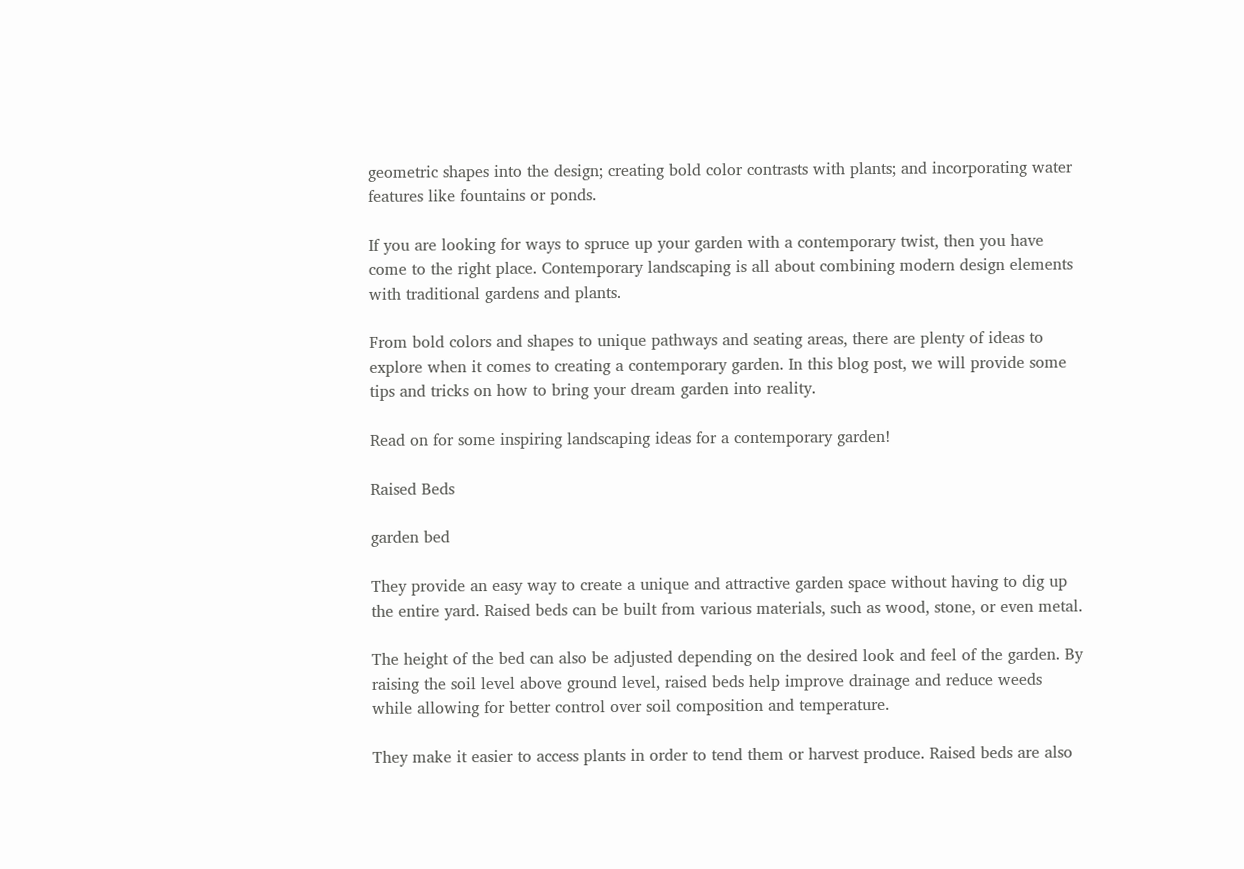geometric shapes into the design; creating bold color contrasts with plants; and incorporating water features like fountains or ponds.

If you are looking for ways to spruce up your garden with a contemporary twist, then you have come to the right place. Contemporary landscaping is all about combining modern design elements with traditional gardens and plants.

From bold colors and shapes to unique pathways and seating areas, there are plenty of ideas to explore when it comes to creating a contemporary garden. In this blog post, we will provide some tips and tricks on how to bring your dream garden into reality.

Read on for some inspiring landscaping ideas for a contemporary garden!

Raised Beds

garden bed

They provide an easy way to create a unique and attractive garden space without having to dig up the entire yard. Raised beds can be built from various materials, such as wood, stone, or even metal.

The height of the bed can also be adjusted depending on the desired look and feel of the garden. By raising the soil level above ground level, raised beds help improve drainage and reduce weeds while allowing for better control over soil composition and temperature.

They make it easier to access plants in order to tend them or harvest produce. Raised beds are also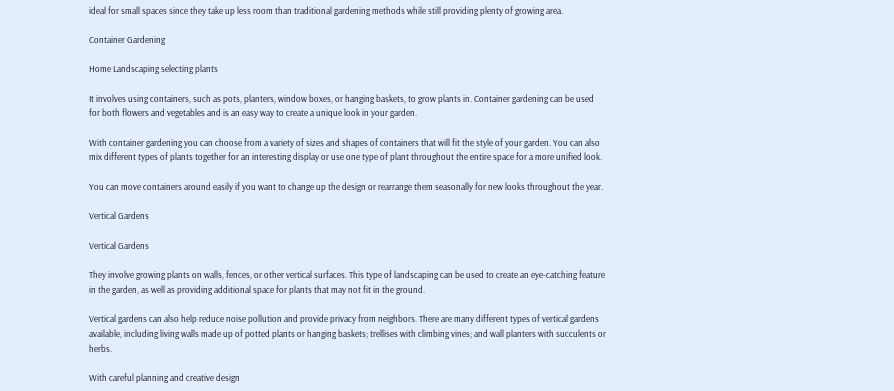ideal for small spaces since they take up less room than traditional gardening methods while still providing plenty of growing area.

Container Gardening

Home Landscaping selecting plants

It involves using containers, such as pots, planters, window boxes, or hanging baskets, to grow plants in. Container gardening can be used for both flowers and vegetables and is an easy way to create a unique look in your garden.

With container gardening you can choose from a variety of sizes and shapes of containers that will fit the style of your garden. You can also mix different types of plants together for an interesting display or use one type of plant throughout the entire space for a more unified look.

You can move containers around easily if you want to change up the design or rearrange them seasonally for new looks throughout the year.

Vertical Gardens

Vertical Gardens

They involve growing plants on walls, fences, or other vertical surfaces. This type of landscaping can be used to create an eye-catching feature in the garden, as well as providing additional space for plants that may not fit in the ground.

Vertical gardens can also help reduce noise pollution and provide privacy from neighbors. There are many different types of vertical gardens available, including living walls made up of potted plants or hanging baskets; trellises with climbing vines; and wall planters with succulents or herbs.

With careful planning and creative design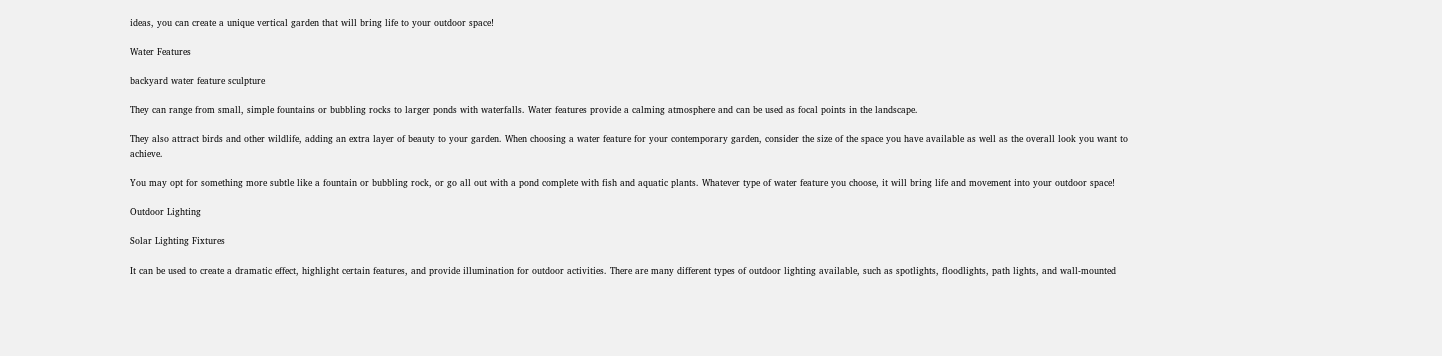ideas, you can create a unique vertical garden that will bring life to your outdoor space!

Water Features

backyard water feature sculpture

They can range from small, simple fountains or bubbling rocks to larger ponds with waterfalls. Water features provide a calming atmosphere and can be used as focal points in the landscape.

They also attract birds and other wildlife, adding an extra layer of beauty to your garden. When choosing a water feature for your contemporary garden, consider the size of the space you have available as well as the overall look you want to achieve.

You may opt for something more subtle like a fountain or bubbling rock, or go all out with a pond complete with fish and aquatic plants. Whatever type of water feature you choose, it will bring life and movement into your outdoor space!

Outdoor Lighting

Solar Lighting Fixtures

It can be used to create a dramatic effect, highlight certain features, and provide illumination for outdoor activities. There are many different types of outdoor lighting available, such as spotlights, floodlights, path lights, and wall-mounted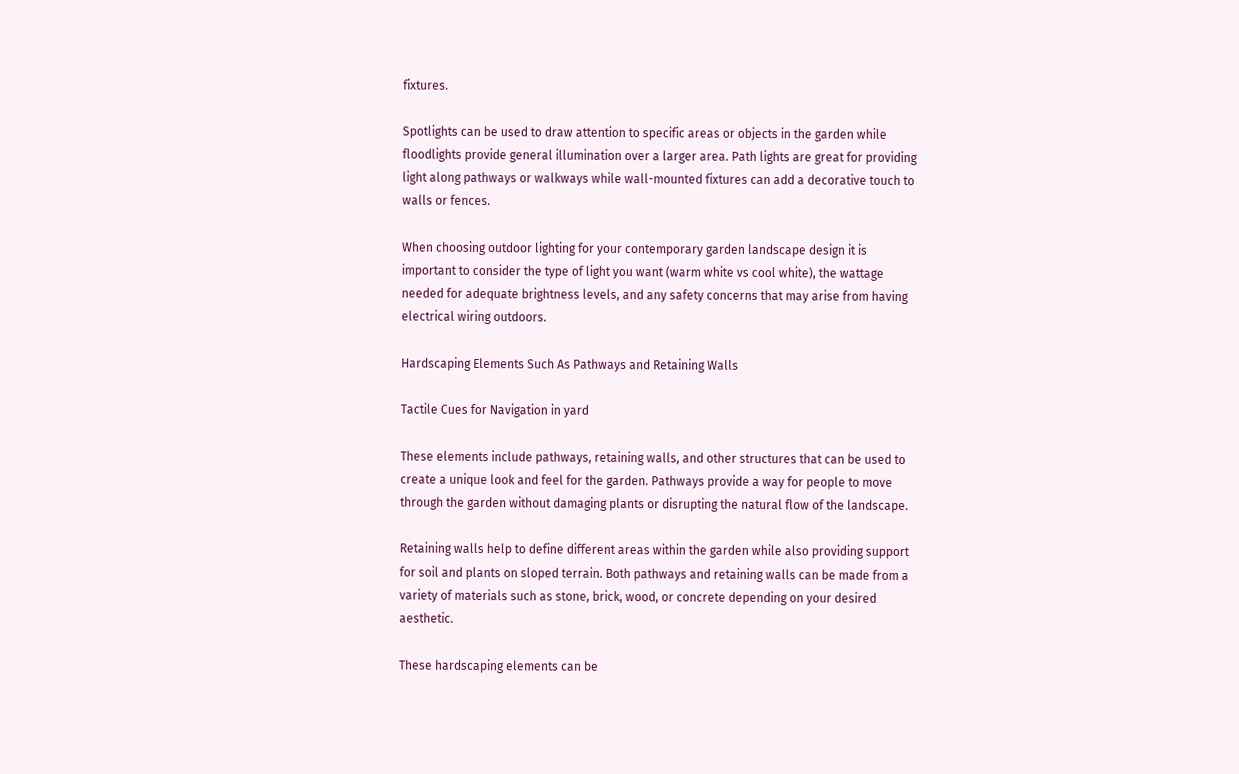fixtures.

Spotlights can be used to draw attention to specific areas or objects in the garden while floodlights provide general illumination over a larger area. Path lights are great for providing light along pathways or walkways while wall-mounted fixtures can add a decorative touch to walls or fences.

When choosing outdoor lighting for your contemporary garden landscape design it is important to consider the type of light you want (warm white vs cool white), the wattage needed for adequate brightness levels, and any safety concerns that may arise from having electrical wiring outdoors.

Hardscaping Elements Such As Pathways and Retaining Walls

Tactile Cues for Navigation in yard

These elements include pathways, retaining walls, and other structures that can be used to create a unique look and feel for the garden. Pathways provide a way for people to move through the garden without damaging plants or disrupting the natural flow of the landscape.

Retaining walls help to define different areas within the garden while also providing support for soil and plants on sloped terrain. Both pathways and retaining walls can be made from a variety of materials such as stone, brick, wood, or concrete depending on your desired aesthetic.

These hardscaping elements can be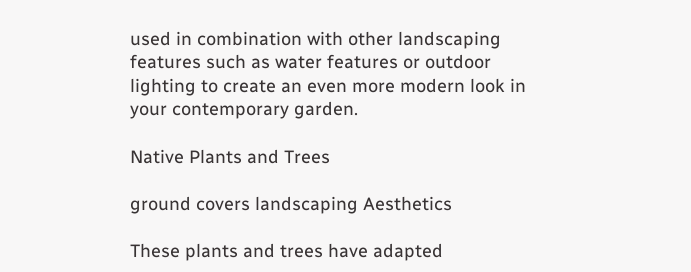used in combination with other landscaping features such as water features or outdoor lighting to create an even more modern look in your contemporary garden.

Native Plants and Trees

ground covers landscaping Aesthetics

These plants and trees have adapted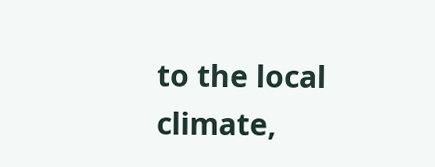to the local climate,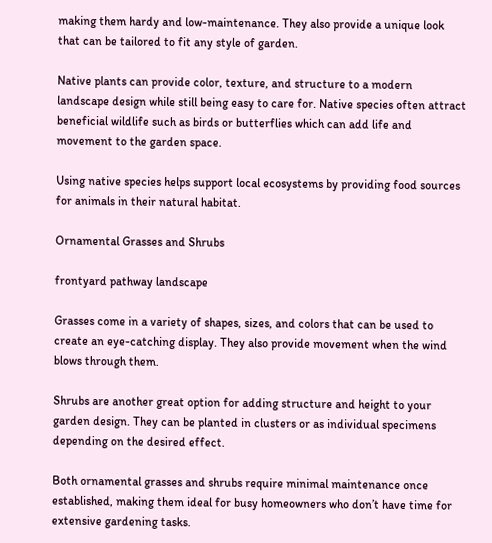making them hardy and low-maintenance. They also provide a unique look that can be tailored to fit any style of garden.

Native plants can provide color, texture, and structure to a modern landscape design while still being easy to care for. Native species often attract beneficial wildlife such as birds or butterflies which can add life and movement to the garden space.

Using native species helps support local ecosystems by providing food sources for animals in their natural habitat.

Ornamental Grasses and Shrubs

frontyard pathway landscape

Grasses come in a variety of shapes, sizes, and colors that can be used to create an eye-catching display. They also provide movement when the wind blows through them.

Shrubs are another great option for adding structure and height to your garden design. They can be planted in clusters or as individual specimens depending on the desired effect.

Both ornamental grasses and shrubs require minimal maintenance once established, making them ideal for busy homeowners who don’t have time for extensive gardening tasks.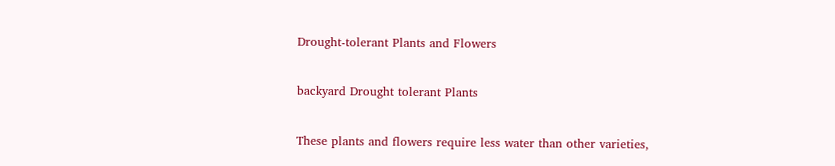Drought-tolerant Plants and Flowers

backyard Drought tolerant Plants

These plants and flowers require less water than other varieties,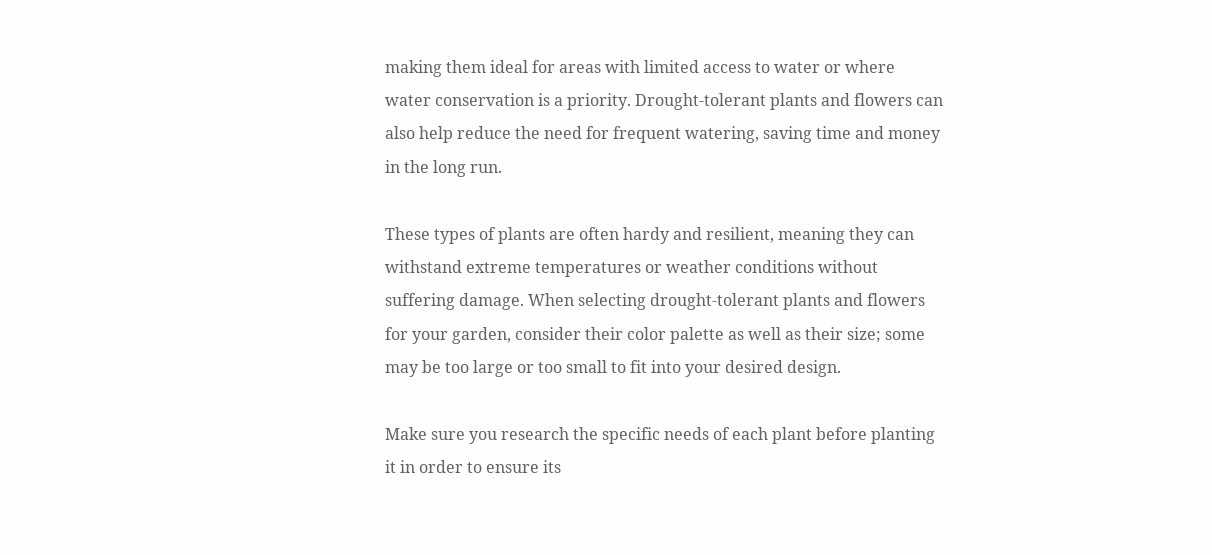making them ideal for areas with limited access to water or where water conservation is a priority. Drought-tolerant plants and flowers can also help reduce the need for frequent watering, saving time and money in the long run.

These types of plants are often hardy and resilient, meaning they can withstand extreme temperatures or weather conditions without suffering damage. When selecting drought-tolerant plants and flowers for your garden, consider their color palette as well as their size; some may be too large or too small to fit into your desired design.

Make sure you research the specific needs of each plant before planting it in order to ensure its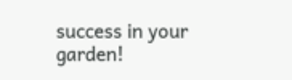success in your garden!